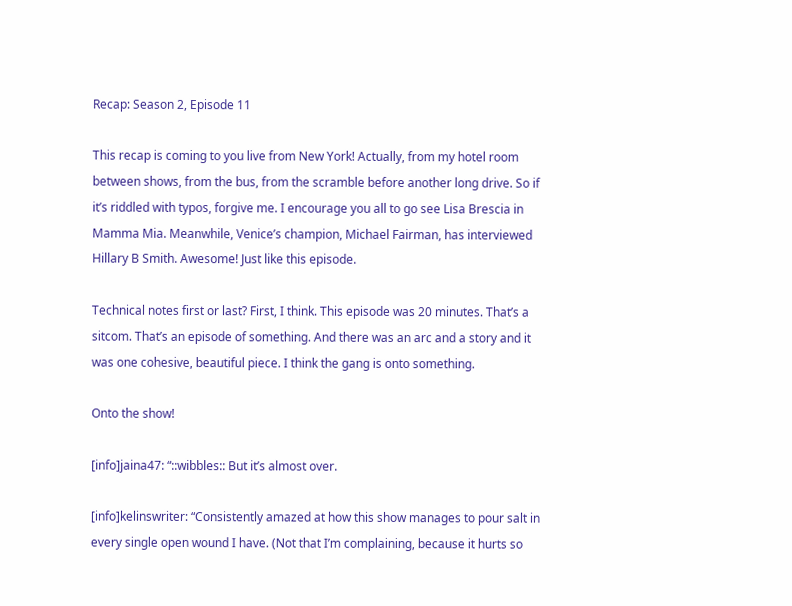Recap: Season 2, Episode 11

This recap is coming to you live from New York! Actually, from my hotel room between shows, from the bus, from the scramble before another long drive. So if it’s riddled with typos, forgive me. I encourage you all to go see Lisa Brescia in Mamma Mia. Meanwhile, Venice’s champion, Michael Fairman, has interviewed Hillary B Smith. Awesome! Just like this episode.

Technical notes first or last? First, I think. This episode was 20 minutes. That’s a sitcom. That’s an episode of something. And there was an arc and a story and it was one cohesive, beautiful piece. I think the gang is onto something.

Onto the show!

[info]jaina47: “::wibbles:: But it’s almost over.

[info]kelinswriter: “Consistently amazed at how this show manages to pour salt in every single open wound I have. (Not that I’m complaining, because it hurts so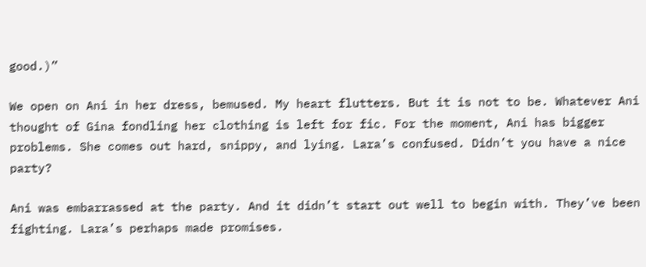good.)”

We open on Ani in her dress, bemused. My heart flutters. But it is not to be. Whatever Ani thought of Gina fondling her clothing is left for fic. For the moment, Ani has bigger problems. She comes out hard, snippy, and lying. Lara’s confused. Didn’t you have a nice party?

Ani was embarrassed at the party. And it didn’t start out well to begin with. They’ve been fighting. Lara’s perhaps made promises.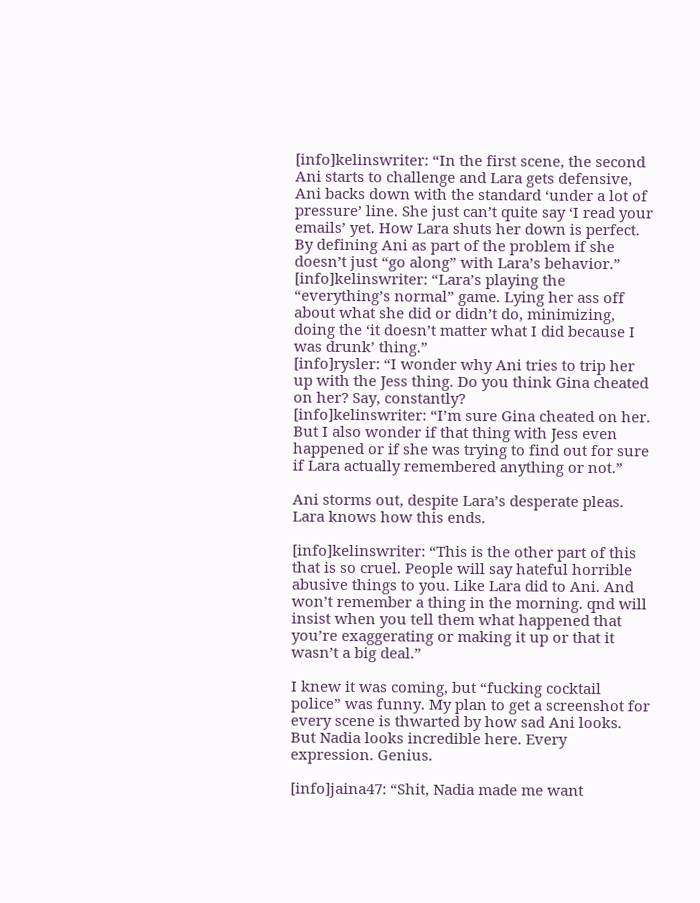[info]kelinswriter: “In the first scene, the second Ani starts to challenge and Lara gets defensive, Ani backs down with the standard ‘under a lot of pressure’ line. She just can’t quite say ‘I read your emails’ yet. How Lara shuts her down is perfect. By defining Ani as part of the problem if she doesn’t just “go along” with Lara’s behavior.”
[info]kelinswriter: “Lara’s playing the “everything’s normal” game. Lying her ass off about what she did or didn’t do, minimizing, doing the ‘it doesn’t matter what I did because I was drunk’ thing.”
[info]rysler: “I wonder why Ani tries to trip her up with the Jess thing. Do you think Gina cheated on her? Say, constantly?
[info]kelinswriter: “I’m sure Gina cheated on her. But I also wonder if that thing with Jess even happened or if she was trying to find out for sure if Lara actually remembered anything or not.”

Ani storms out, despite Lara’s desperate pleas. Lara knows how this ends.

[info]kelinswriter: “This is the other part of this that is so cruel. People will say hateful horrible abusive things to you. Like Lara did to Ani. And won’t remember a thing in the morning. qnd will insist when you tell them what happened that you’re exaggerating or making it up or that it wasn’t a big deal.”

I knew it was coming, but “fucking cocktail police” was funny. My plan to get a screenshot for every scene is thwarted by how sad Ani looks. But Nadia looks incredible here. Every expression. Genius.

[info]jaina47: “Shit, Nadia made me want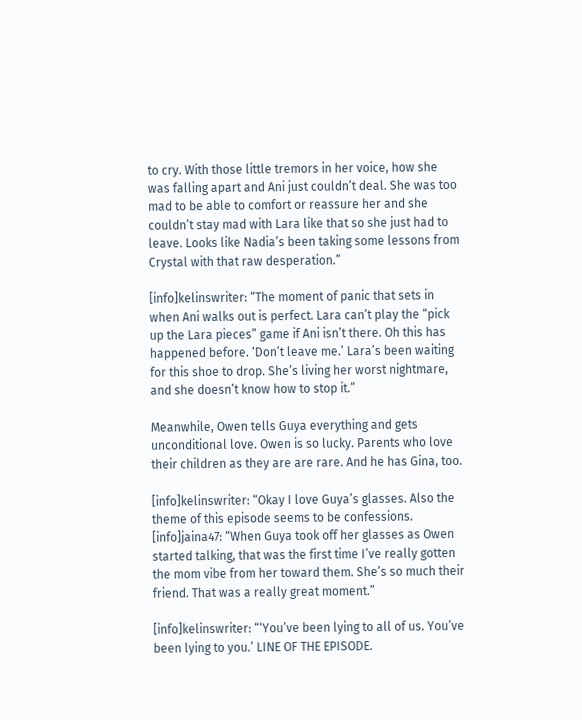to cry. With those little tremors in her voice, how she was falling apart and Ani just couldn’t deal. She was too mad to be able to comfort or reassure her and she couldn’t stay mad with Lara like that so she just had to leave. Looks like Nadia’s been taking some lessons from Crystal with that raw desperation.”

[info]kelinswriter: “The moment of panic that sets in when Ani walks out is perfect. Lara can’t play the “pick up the Lara pieces” game if Ani isn’t there. Oh this has happened before. ‘Don’t leave me.’ Lara’s been waiting for this shoe to drop. She’s living her worst nightmare, and she doesn’t know how to stop it.”

Meanwhile, Owen tells Guya everything and gets unconditional love. Owen is so lucky. Parents who love their children as they are are rare. And he has Gina, too.

[info]kelinswriter: “Okay I love Guya’s glasses. Also the theme of this episode seems to be confessions.
[info]jaina47: “When Guya took off her glasses as Owen started talking, that was the first time I’ve really gotten the mom vibe from her toward them. She’s so much their friend. That was a really great moment.”

[info]kelinswriter: “‘You’ve been lying to all of us. You’ve been lying to you.’ LINE OF THE EPISODE.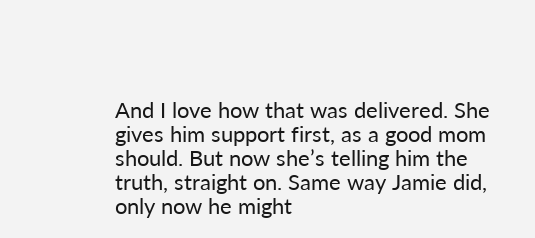And I love how that was delivered. She gives him support first, as a good mom should. But now she’s telling him the truth, straight on. Same way Jamie did, only now he might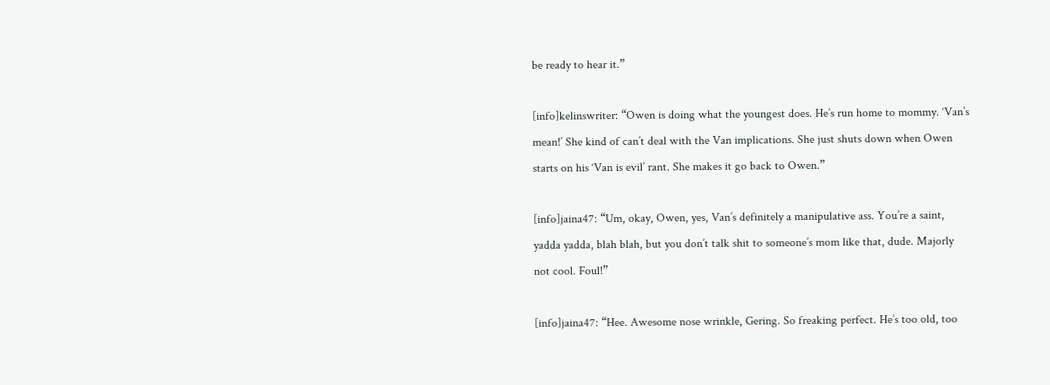be ready to hear it.”

[info]kelinswriter: “Owen is doing what the youngest does. He’s run home to mommy. ‘Van’s mean!’ She kind of can’t deal with the Van implications. She just shuts down when Owen starts on his ‘Van is evil’ rant. She makes it go back to Owen.”

[info]jaina47: “Um, okay, Owen, yes, Van’s definitely a manipulative ass. You’re a saint, yadda yadda, blah blah, but you don’t talk shit to someone’s mom like that, dude. Majorly not cool. Foul!”

[info]jaina47: “Hee. Awesome nose wrinkle, Gering. So freaking perfect. He’s too old, too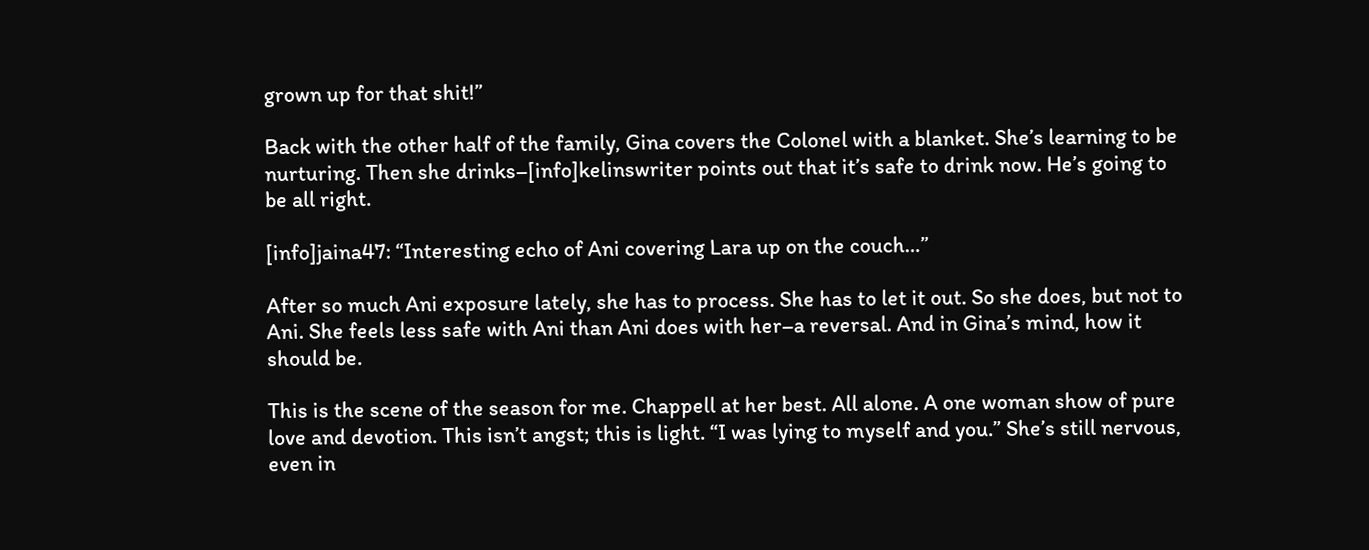grown up for that shit!”

Back with the other half of the family, Gina covers the Colonel with a blanket. She’s learning to be nurturing. Then she drinks–[info]kelinswriter points out that it’s safe to drink now. He’s going to be all right.

[info]jaina47: “Interesting echo of Ani covering Lara up on the couch…”

After so much Ani exposure lately, she has to process. She has to let it out. So she does, but not to Ani. She feels less safe with Ani than Ani does with her–a reversal. And in Gina’s mind, how it should be.

This is the scene of the season for me. Chappell at her best. All alone. A one woman show of pure love and devotion. This isn’t angst; this is light. “I was lying to myself and you.” She’s still nervous, even in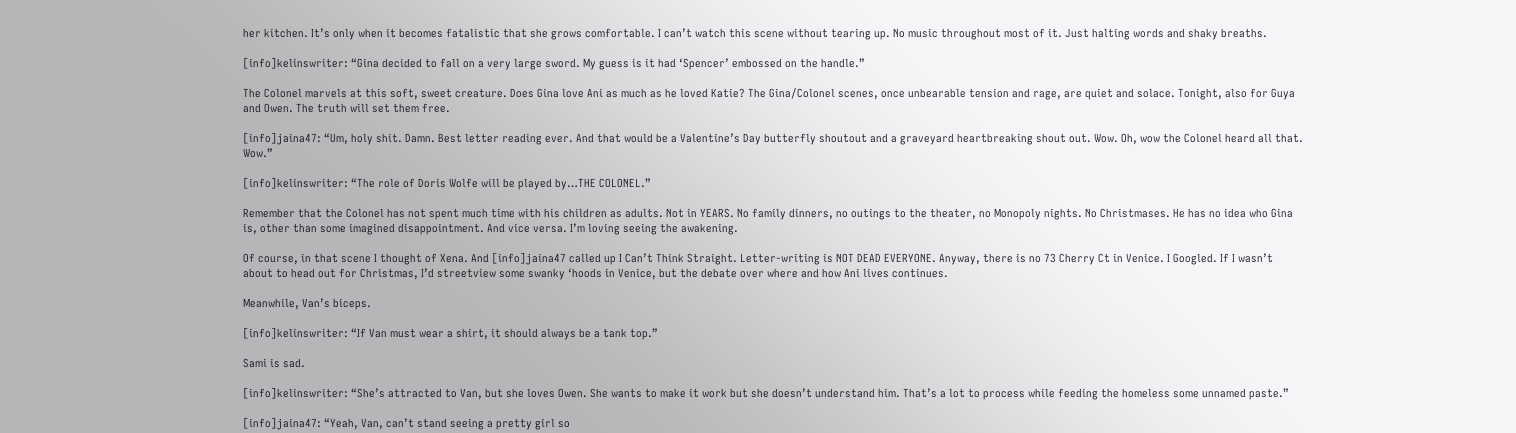her kitchen. It’s only when it becomes fatalistic that she grows comfortable. I can’t watch this scene without tearing up. No music throughout most of it. Just halting words and shaky breaths.

[info]kelinswriter: “Gina decided to fall on a very large sword. My guess is it had ‘Spencer’ embossed on the handle.”

The Colonel marvels at this soft, sweet creature. Does Gina love Ani as much as he loved Katie? The Gina/Colonel scenes, once unbearable tension and rage, are quiet and solace. Tonight, also for Guya and Owen. The truth will set them free.

[info]jaina47: “Um, holy shit. Damn. Best letter reading ever. And that would be a Valentine’s Day butterfly shoutout and a graveyard heartbreaking shout out. Wow. Oh, wow the Colonel heard all that. Wow.”

[info]kelinswriter: “The role of Doris Wolfe will be played by…THE COLONEL.”

Remember that the Colonel has not spent much time with his children as adults. Not in YEARS. No family dinners, no outings to the theater, no Monopoly nights. No Christmases. He has no idea who Gina is, other than some imagined disappointment. And vice versa. I’m loving seeing the awakening.

Of course, in that scene I thought of Xena. And [info]jaina47 called up I Can’t Think Straight. Letter-writing is NOT DEAD EVERYONE. Anyway, there is no 73 Cherry Ct in Venice. I Googled. If I wasn’t about to head out for Christmas, I’d streetview some swanky ‘hoods in Venice, but the debate over where and how Ani lives continues.

Meanwhile, Van’s biceps.

[info]kelinswriter: “If Van must wear a shirt, it should always be a tank top.”

Sami is sad.

[info]kelinswriter: “She’s attracted to Van, but she loves Owen. She wants to make it work but she doesn’t understand him. That’s a lot to process while feeding the homeless some unnamed paste.”

[info]jaina47: “Yeah, Van, can’t stand seeing a pretty girl so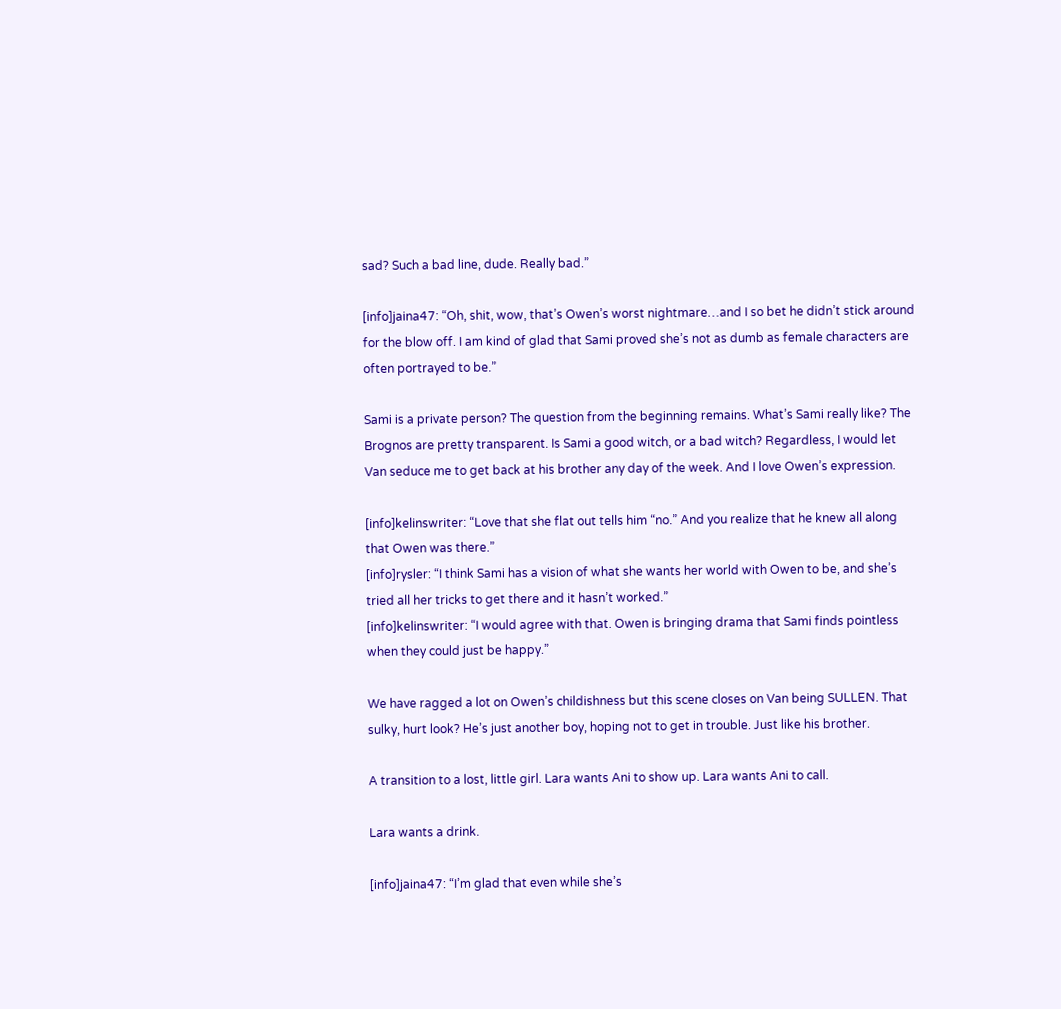sad? Such a bad line, dude. Really bad.”

[info]jaina47: “Oh, shit, wow, that’s Owen’s worst nightmare…and I so bet he didn’t stick around for the blow off. I am kind of glad that Sami proved she’s not as dumb as female characters are often portrayed to be.”

Sami is a private person? The question from the beginning remains. What’s Sami really like? The Brognos are pretty transparent. Is Sami a good witch, or a bad witch? Regardless, I would let Van seduce me to get back at his brother any day of the week. And I love Owen’s expression.

[info]kelinswriter: “Love that she flat out tells him “no.” And you realize that he knew all along that Owen was there.”
[info]rysler: “I think Sami has a vision of what she wants her world with Owen to be, and she’s tried all her tricks to get there and it hasn’t worked.”
[info]kelinswriter: “I would agree with that. Owen is bringing drama that Sami finds pointless when they could just be happy.”

We have ragged a lot on Owen’s childishness but this scene closes on Van being SULLEN. That sulky, hurt look? He’s just another boy, hoping not to get in trouble. Just like his brother.

A transition to a lost, little girl. Lara wants Ani to show up. Lara wants Ani to call.

Lara wants a drink.

[info]jaina47: “I’m glad that even while she’s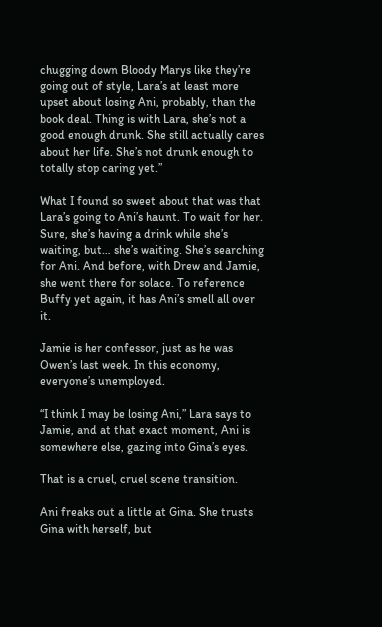chugging down Bloody Marys like they’re going out of style, Lara’s at least more upset about losing Ani, probably, than the book deal. Thing is with Lara, she’s not a good enough drunk. She still actually cares about her life. She’s not drunk enough to totally stop caring yet.”

What I found so sweet about that was that Lara’s going to Ani’s haunt. To wait for her. Sure, she’s having a drink while she’s waiting, but… she’s waiting. She’s searching for Ani. And before, with Drew and Jamie, she went there for solace. To reference Buffy yet again, it has Ani’s smell all over it.

Jamie is her confessor, just as he was Owen’s last week. In this economy, everyone’s unemployed.

“I think I may be losing Ani,” Lara says to Jamie, and at that exact moment, Ani is somewhere else, gazing into Gina’s eyes.

That is a cruel, cruel scene transition.

Ani freaks out a little at Gina. She trusts Gina with herself, but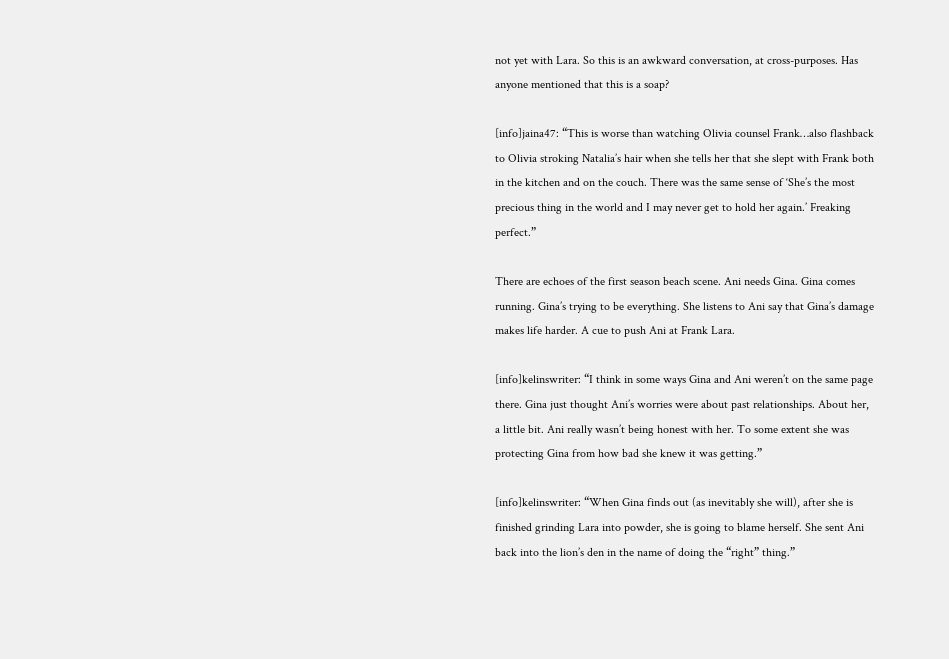not yet with Lara. So this is an awkward conversation, at cross-purposes. Has anyone mentioned that this is a soap?

[info]jaina47: “This is worse than watching Olivia counsel Frank…also flashback to Olivia stroking Natalia’s hair when she tells her that she slept with Frank both in the kitchen and on the couch. There was the same sense of ‘She’s the most precious thing in the world and I may never get to hold her again.’ Freaking perfect.”

There are echoes of the first season beach scene. Ani needs Gina. Gina comes running. Gina’s trying to be everything. She listens to Ani say that Gina’s damage makes life harder. A cue to push Ani at Frank Lara.

[info]kelinswriter: “I think in some ways Gina and Ani weren’t on the same page there. Gina just thought Ani’s worries were about past relationships. About her, a little bit. Ani really wasn’t being honest with her. To some extent she was protecting Gina from how bad she knew it was getting.”

[info]kelinswriter: “When Gina finds out (as inevitably she will), after she is finished grinding Lara into powder, she is going to blame herself. She sent Ani back into the lion’s den in the name of doing the “right” thing.”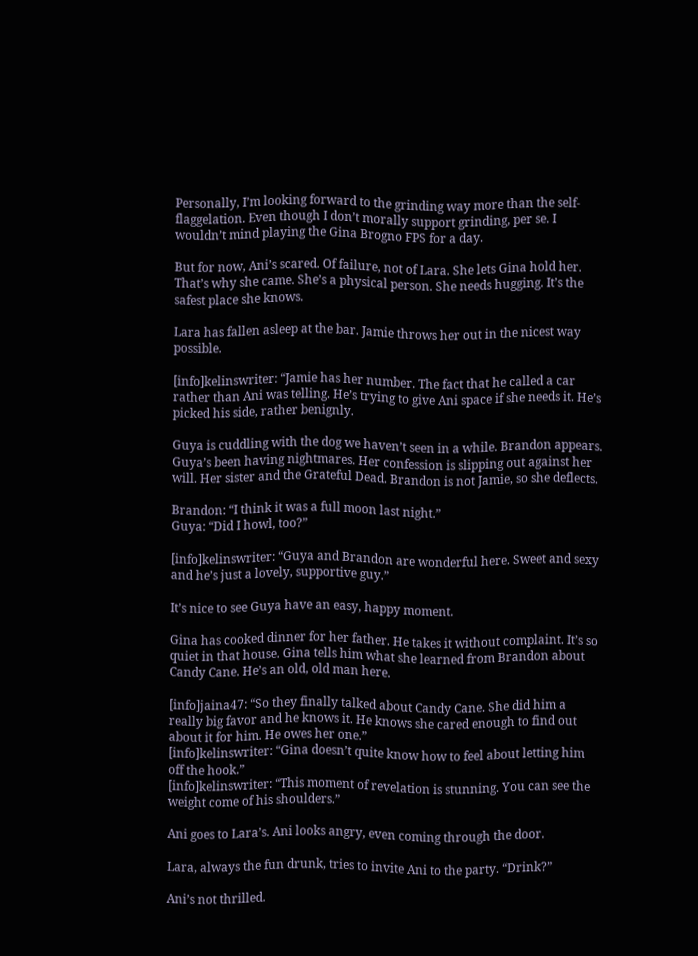Personally, I’m looking forward to the grinding way more than the self-flaggelation. Even though I don’t morally support grinding, per se. I wouldn’t mind playing the Gina Brogno FPS for a day.

But for now, Ani’s scared. Of failure, not of Lara. She lets Gina hold her. That’s why she came. She’s a physical person. She needs hugging. It’s the safest place she knows.

Lara has fallen asleep at the bar. Jamie throws her out in the nicest way possible.

[info]kelinswriter: “Jamie has her number. The fact that he called a car rather than Ani was telling. He’s trying to give Ani space if she needs it. He’s picked his side, rather benignly.

Guya is cuddling with the dog we haven’t seen in a while. Brandon appears. Guya’s been having nightmares. Her confession is slipping out against her will. Her sister and the Grateful Dead. Brandon is not Jamie, so she deflects.

Brandon: “I think it was a full moon last night.”
Guya: “Did I howl, too?”

[info]kelinswriter: “Guya and Brandon are wonderful here. Sweet and sexy and he’s just a lovely, supportive guy.”

It’s nice to see Guya have an easy, happy moment.

Gina has cooked dinner for her father. He takes it without complaint. It’s so quiet in that house. Gina tells him what she learned from Brandon about Candy Cane. He’s an old, old man here.

[info]jaina47: “So they finally talked about Candy Cane. She did him a really big favor and he knows it. He knows she cared enough to find out about it for him. He owes her one.”
[info]kelinswriter: “Gina doesn’t quite know how to feel about letting him off the hook.”
[info]kelinswriter: “This moment of revelation is stunning. You can see the weight come of his shoulders.”

Ani goes to Lara’s. Ani looks angry, even coming through the door.

Lara, always the fun drunk, tries to invite Ani to the party. “Drink?”

Ani’s not thrilled.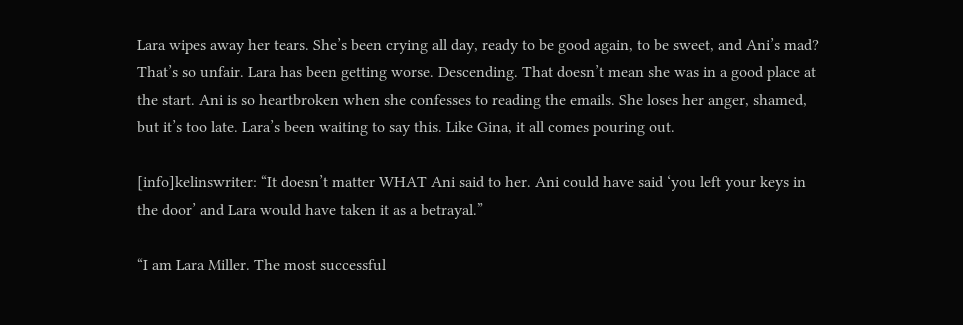Lara wipes away her tears. She’s been crying all day, ready to be good again, to be sweet, and Ani’s mad? That’s so unfair. Lara has been getting worse. Descending. That doesn’t mean she was in a good place at the start. Ani is so heartbroken when she confesses to reading the emails. She loses her anger, shamed, but it’s too late. Lara’s been waiting to say this. Like Gina, it all comes pouring out.

[info]kelinswriter: “It doesn’t matter WHAT Ani said to her. Ani could have said ‘you left your keys in the door’ and Lara would have taken it as a betrayal.”

“I am Lara Miller. The most successful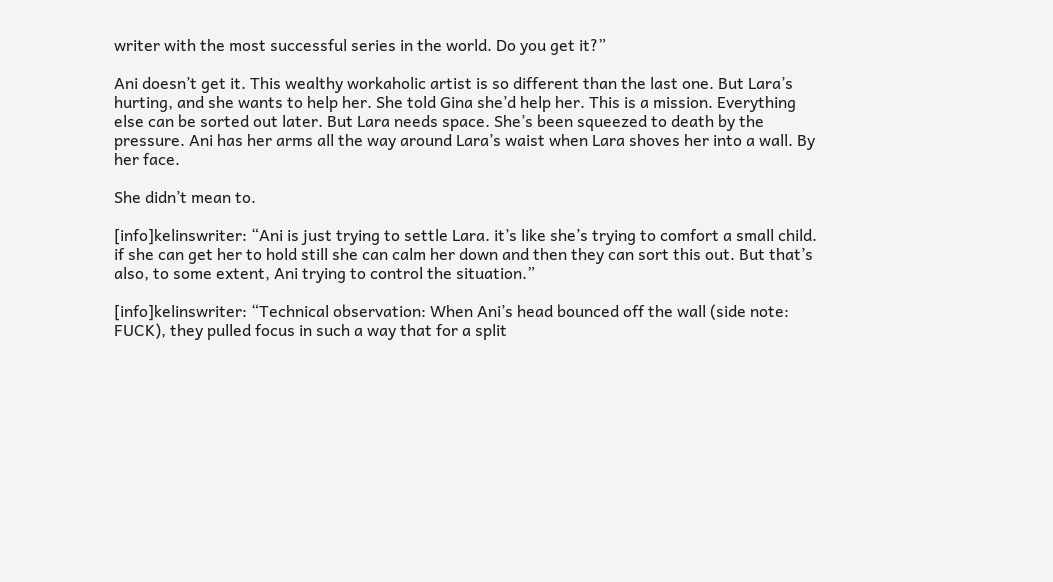writer with the most successful series in the world. Do you get it?”

Ani doesn’t get it. This wealthy workaholic artist is so different than the last one. But Lara’s hurting, and she wants to help her. She told Gina she’d help her. This is a mission. Everything else can be sorted out later. But Lara needs space. She’s been squeezed to death by the pressure. Ani has her arms all the way around Lara’s waist when Lara shoves her into a wall. By her face.

She didn’t mean to.

[info]kelinswriter: “Ani is just trying to settle Lara. it’s like she’s trying to comfort a small child. if she can get her to hold still she can calm her down and then they can sort this out. But that’s also, to some extent, Ani trying to control the situation.”

[info]kelinswriter: “Technical observation: When Ani’s head bounced off the wall (side note: FUCK), they pulled focus in such a way that for a split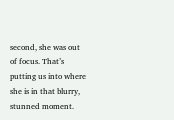second, she was out of focus. That’s putting us into where she is in that blurry, stunned moment.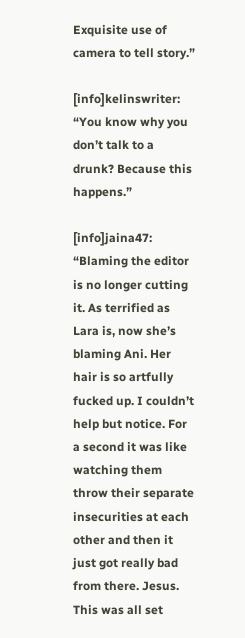Exquisite use of camera to tell story.”

[info]kelinswriter: “You know why you don’t talk to a drunk? Because this happens.”

[info]jaina47: “Blaming the editor is no longer cutting it. As terrified as Lara is, now she’s blaming Ani. Her hair is so artfully fucked up. I couldn’t help but notice. For a second it was like watching them throw their separate insecurities at each other and then it just got really bad from there. Jesus. This was all set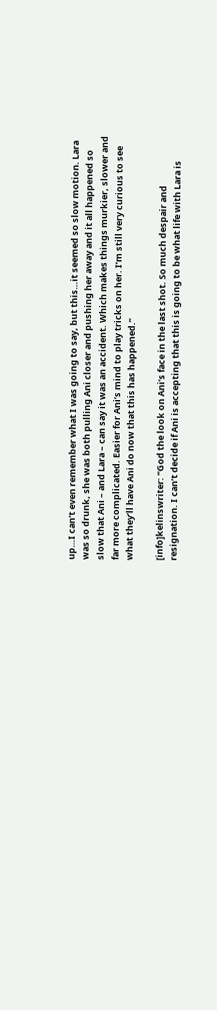up…I can’t even remember what I was going to say, but this…it seemed so slow motion. Lara was so drunk, she was both pulling Ani closer and pushing her away and it all happened so slow that Ani – and Lara – can say it was an accident. Which makes things murkier, slower and far more complicated. Easier for Ani’s mind to play tricks on her. I’m still very curious to see what they’ll have Ani do now that this has happened.”

[info]kelinswriter: “God the look on Ani’s face in the last shot. So much despair and resignation. I can’t decide if Ani is accepting that this is going to be what life with Lara is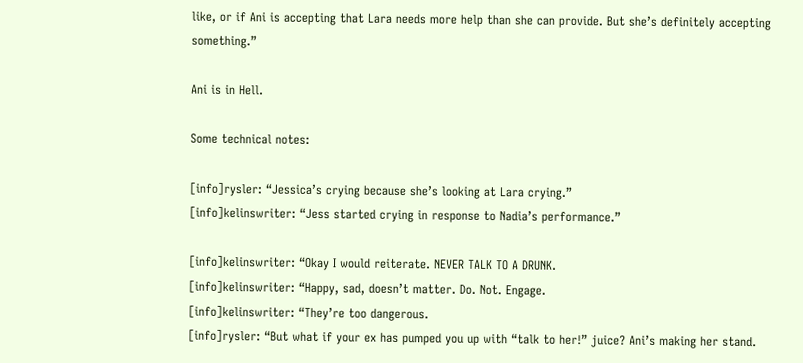like, or if Ani is accepting that Lara needs more help than she can provide. But she’s definitely accepting something.”

Ani is in Hell.

Some technical notes:

[info]rysler: “Jessica’s crying because she’s looking at Lara crying.”
[info]kelinswriter: “Jess started crying in response to Nadia’s performance.”

[info]kelinswriter: “Okay I would reiterate. NEVER TALK TO A DRUNK.
[info]kelinswriter: “Happy, sad, doesn’t matter. Do. Not. Engage.
[info]kelinswriter: “They’re too dangerous.
[info]rysler: “But what if your ex has pumped you up with “talk to her!” juice? Ani’s making her stand.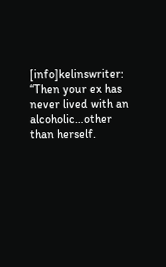[info]kelinswriter: “Then your ex has never lived with an alcoholic…other than herself.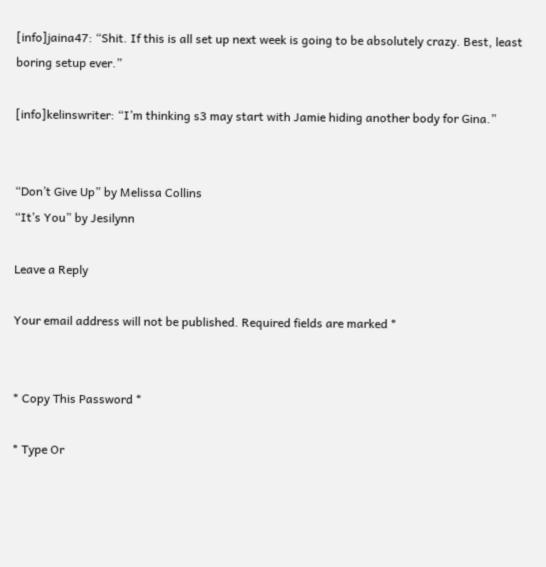[info]jaina47: “Shit. If this is all set up next week is going to be absolutely crazy. Best, least boring setup ever.”

[info]kelinswriter: “I’m thinking s3 may start with Jamie hiding another body for Gina.”


“Don’t Give Up” by Melissa Collins
“It’s You” by Jesilynn

Leave a Reply

Your email address will not be published. Required fields are marked *


* Copy This Password *

* Type Or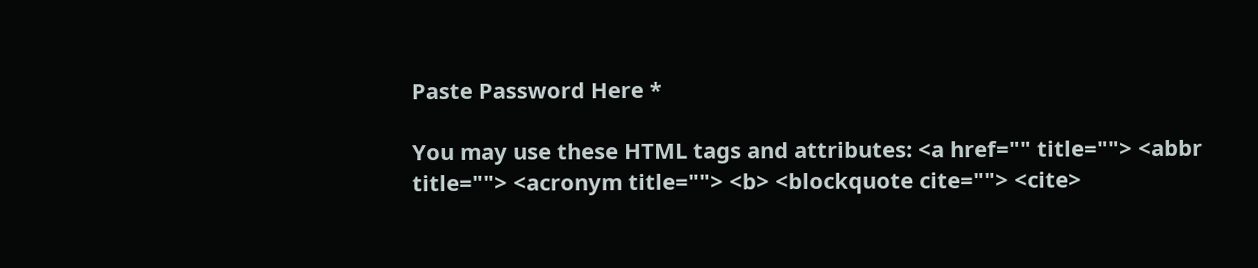Paste Password Here *

You may use these HTML tags and attributes: <a href="" title=""> <abbr title=""> <acronym title=""> <b> <blockquote cite=""> <cite>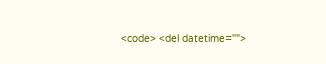<code> <del datetime="">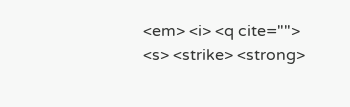<em> <i> <q cite=""> <s> <strike> <strong>